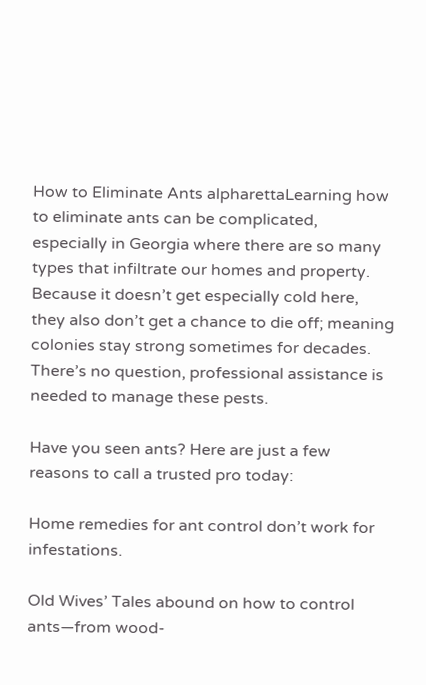How to Eliminate Ants alpharettaLearning how to eliminate ants can be complicated, especially in Georgia where there are so many types that infiltrate our homes and property. Because it doesn’t get especially cold here, they also don’t get a chance to die off; meaning colonies stay strong sometimes for decades. There’s no question, professional assistance is needed to manage these pests.

Have you seen ants? Here are just a few reasons to call a trusted pro today:

Home remedies for ant control don’t work for infestations.

Old Wives’ Tales abound on how to control ants—from wood-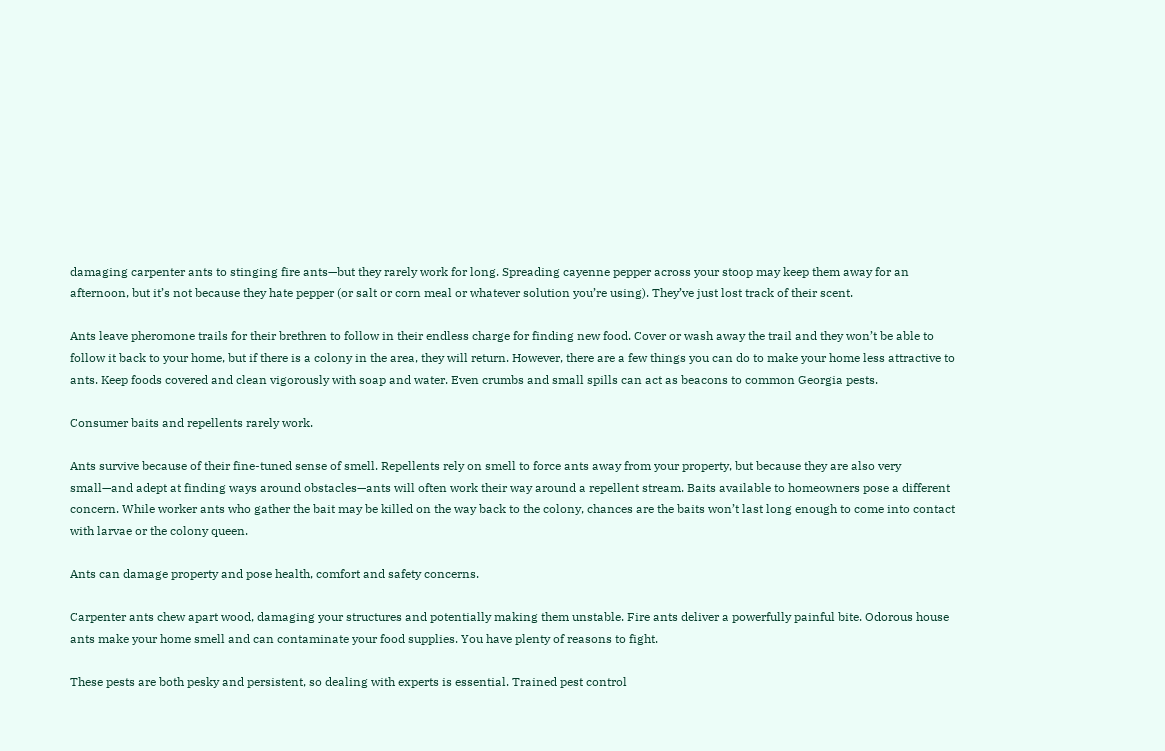damaging carpenter ants to stinging fire ants—but they rarely work for long. Spreading cayenne pepper across your stoop may keep them away for an afternoon, but it’s not because they hate pepper (or salt or corn meal or whatever solution you’re using). They’ve just lost track of their scent.

Ants leave pheromone trails for their brethren to follow in their endless charge for finding new food. Cover or wash away the trail and they won’t be able to follow it back to your home, but if there is a colony in the area, they will return. However, there are a few things you can do to make your home less attractive to ants. Keep foods covered and clean vigorously with soap and water. Even crumbs and small spills can act as beacons to common Georgia pests.

Consumer baits and repellents rarely work.

Ants survive because of their fine-tuned sense of smell. Repellents rely on smell to force ants away from your property, but because they are also very small—and adept at finding ways around obstacles—ants will often work their way around a repellent stream. Baits available to homeowners pose a different concern. While worker ants who gather the bait may be killed on the way back to the colony, chances are the baits won’t last long enough to come into contact with larvae or the colony queen.

Ants can damage property and pose health, comfort and safety concerns.

Carpenter ants chew apart wood, damaging your structures and potentially making them unstable. Fire ants deliver a powerfully painful bite. Odorous house ants make your home smell and can contaminate your food supplies. You have plenty of reasons to fight.

These pests are both pesky and persistent, so dealing with experts is essential. Trained pest control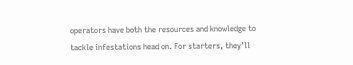operators have both the resources and knowledge to tackle infestations head on. For starters, they’ll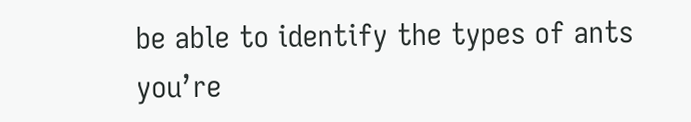be able to identify the types of ants you’re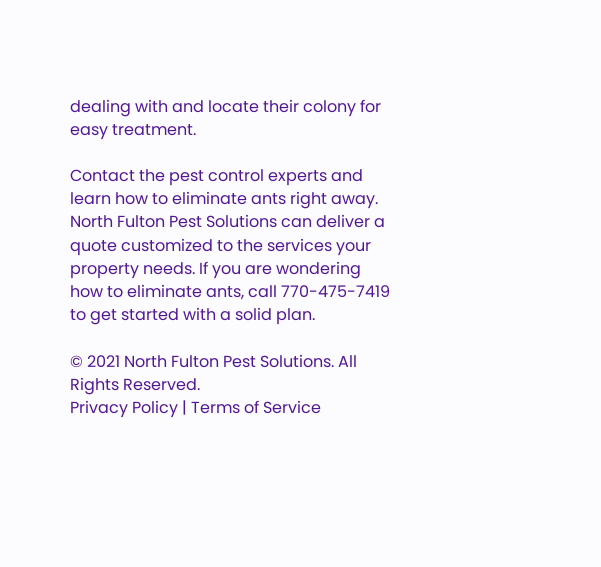dealing with and locate their colony for easy treatment.

Contact the pest control experts and learn how to eliminate ants right away. North Fulton Pest Solutions can deliver a quote customized to the services your property needs. If you are wondering how to eliminate ants, call 770-475-7419 to get started with a solid plan.

© 2021 North Fulton Pest Solutions. All Rights Reserved.
Privacy Policy | Terms of Service